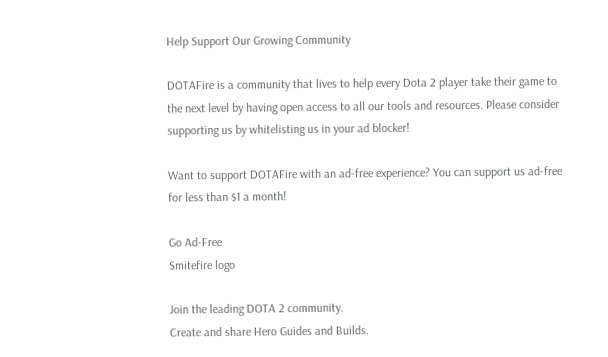Help Support Our Growing Community

DOTAFire is a community that lives to help every Dota 2 player take their game to the next level by having open access to all our tools and resources. Please consider supporting us by whitelisting us in your ad blocker!

Want to support DOTAFire with an ad-free experience? You can support us ad-free for less than $1 a month!

Go Ad-Free
Smitefire logo

Join the leading DOTA 2 community.
Create and share Hero Guides and Builds.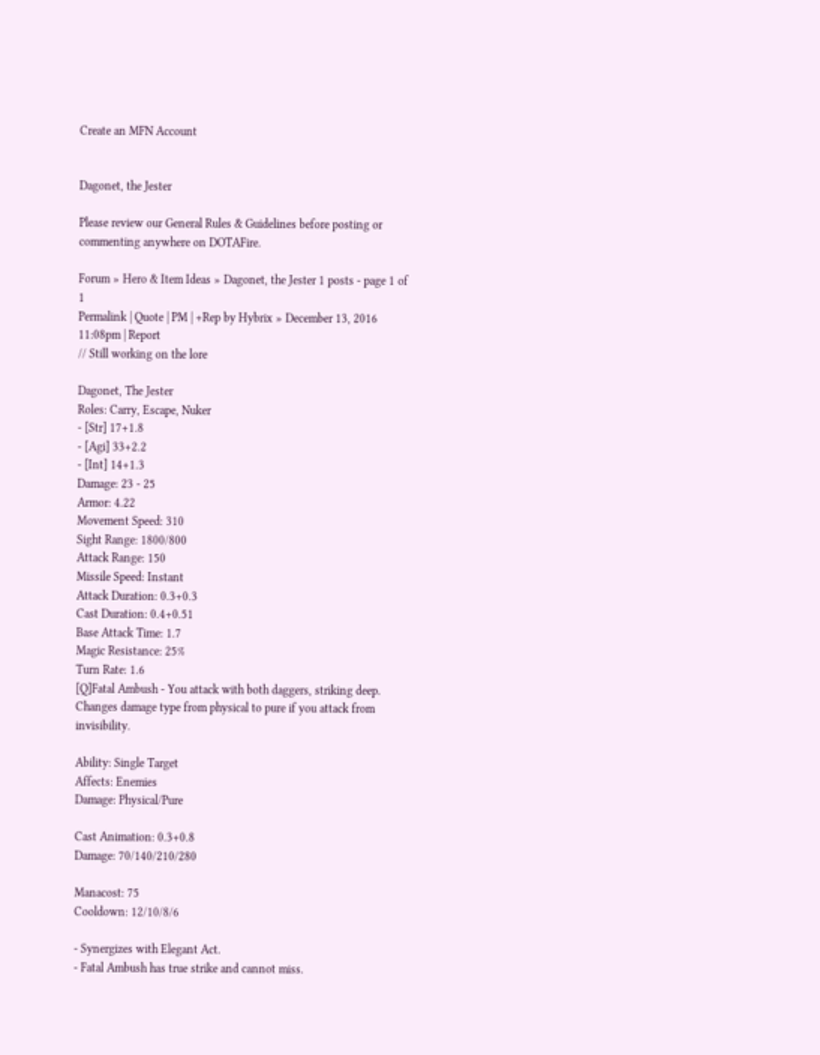Create an MFN Account


Dagonet, the Jester

Please review our General Rules & Guidelines before posting or commenting anywhere on DOTAFire.

Forum » Hero & Item Ideas » Dagonet, the Jester 1 posts - page 1 of 1
Permalink | Quote | PM | +Rep by Hybrix » December 13, 2016 11:08pm | Report
// Still working on the lore

Dagonet, The Jester
Roles: Carry, Escape, Nuker
- [Str] 17+1.8
- [Agi] 33+2.2
- [Int] 14+1.3
Damage: 23 - 25
Armor: 4.22
Movement Speed: 310
Sight Range: 1800/800
Attack Range: 150
Missile Speed: Instant
Attack Duration: 0.3+0.3
Cast Duration: 0.4+0.51
Base Attack Time: 1.7
Magic Resistance: 25%
Turn Rate: 1.6
[Q]Fatal Ambush - You attack with both daggers, striking deep. Changes damage type from physical to pure if you attack from invisibility.

Ability: Single Target
Affects: Enemies
Damage: Physical/Pure

Cast Animation: 0.3+0.8
Damage: 70/140/210/280

Manacost: 75
Cooldown: 12/10/8/6

- Synergizes with Elegant Act.
- Fatal Ambush has true strike and cannot miss.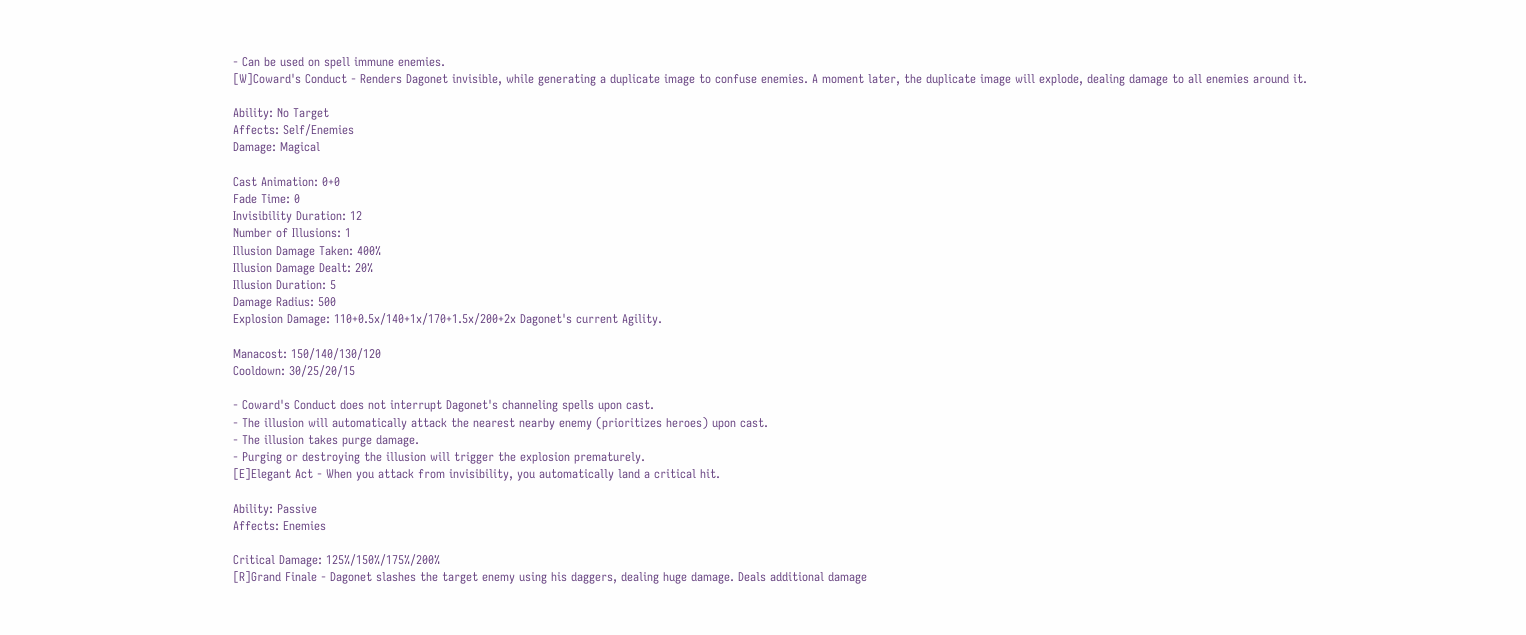- Can be used on spell immune enemies.
[W]Coward's Conduct - Renders Dagonet invisible, while generating a duplicate image to confuse enemies. A moment later, the duplicate image will explode, dealing damage to all enemies around it.

Ability: No Target
Affects: Self/Enemies
Damage: Magical

Cast Animation: 0+0
Fade Time: 0
Invisibility Duration: 12
Number of Illusions: 1
Illusion Damage Taken: 400%
Illusion Damage Dealt: 20%
Illusion Duration: 5
Damage Radius: 500
Explosion Damage: 110+0.5x/140+1x/170+1.5x/200+2x Dagonet's current Agility.

Manacost: 150/140/130/120
Cooldown: 30/25/20/15

- Coward's Conduct does not interrupt Dagonet's channeling spells upon cast.
- The illusion will automatically attack the nearest nearby enemy (prioritizes heroes) upon cast.
- The illusion takes purge damage.
- Purging or destroying the illusion will trigger the explosion prematurely.
[E]Elegant Act - When you attack from invisibility, you automatically land a critical hit.

Ability: Passive
Affects: Enemies

Critical Damage: 125%/150%/175%/200%
[R]Grand Finale - Dagonet slashes the target enemy using his daggers, dealing huge damage. Deals additional damage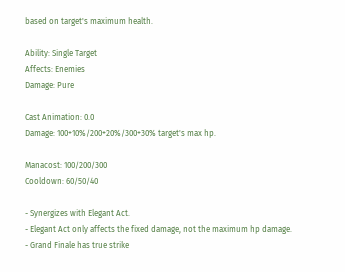based on target's maximum health.

Ability: Single Target
Affects: Enemies
Damage: Pure

Cast Animation: 0.0
Damage: 100+10%/200+20%/300+30% target's max hp.

Manacost: 100/200/300
Cooldown: 60/50/40

- Synergizes with Elegant Act.
- Elegant Act only affects the fixed damage, not the maximum hp damage.
- Grand Finale has true strike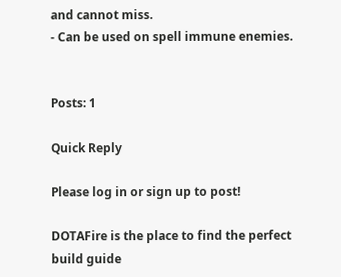and cannot miss.
- Can be used on spell immune enemies.


Posts: 1

Quick Reply

Please log in or sign up to post!

DOTAFire is the place to find the perfect build guide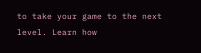to take your game to the next level. Learn how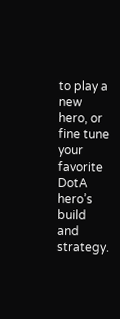to play a new hero, or fine tune your favorite DotA hero’s build and strategy.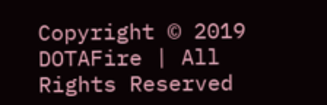Copyright © 2019 DOTAFire | All Rights Reserved